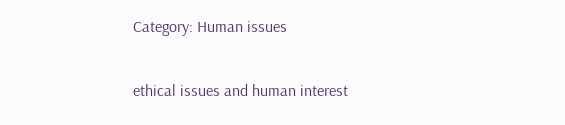Category: Human issues

ethical issues and human interest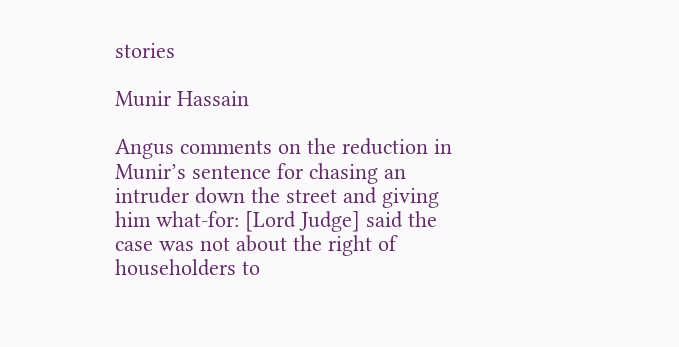stories

Munir Hassain

Angus comments on the reduction in Munir’s sentence for chasing an intruder down the street and giving him what-for: [Lord Judge] said the case was not about the right of householders to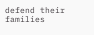defend their families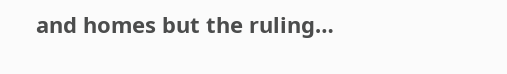and homes but the ruling…